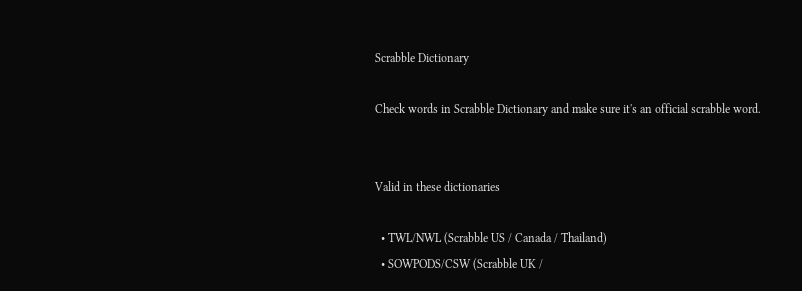Scrabble Dictionary

Check words in Scrabble Dictionary and make sure it's an official scrabble word.


Valid in these dictionaries

  • TWL/NWL (Scrabble US / Canada / Thailand)
  • SOWPODS/CSW (Scrabble UK /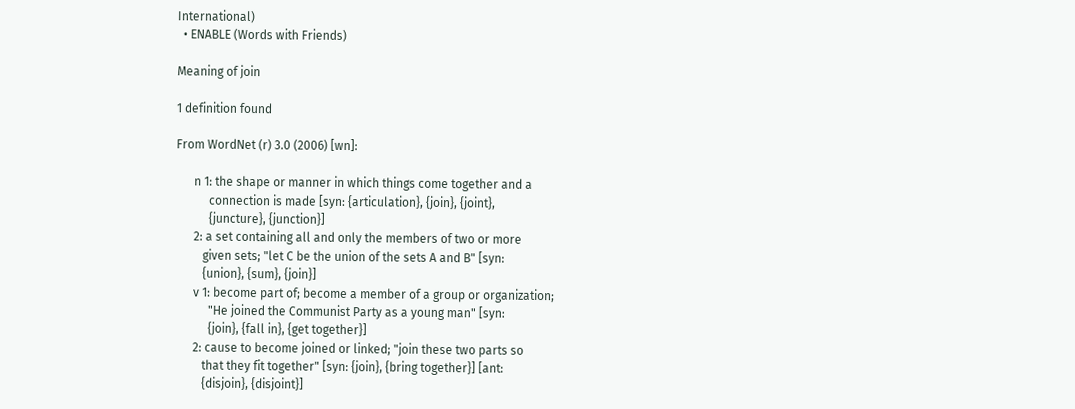International)
  • ENABLE (Words with Friends)

Meaning of join

1 definition found

From WordNet (r) 3.0 (2006) [wn]:

      n 1: the shape or manner in which things come together and a
           connection is made [syn: {articulation}, {join}, {joint},
           {juncture}, {junction}]
      2: a set containing all and only the members of two or more
         given sets; "let C be the union of the sets A and B" [syn:
         {union}, {sum}, {join}]
      v 1: become part of; become a member of a group or organization;
           "He joined the Communist Party as a young man" [syn:
           {join}, {fall in}, {get together}]
      2: cause to become joined or linked; "join these two parts so
         that they fit together" [syn: {join}, {bring together}] [ant:
         {disjoin}, {disjoint}]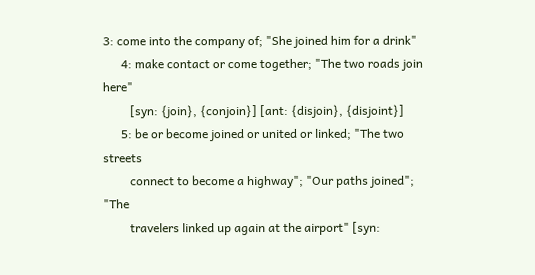3: come into the company of; "She joined him for a drink"
      4: make contact or come together; "The two roads join here"
         [syn: {join}, {conjoin}] [ant: {disjoin}, {disjoint}]
      5: be or become joined or united or linked; "The two streets
         connect to become a highway"; "Our paths joined"; "The
         travelers linked up again at the airport" [syn: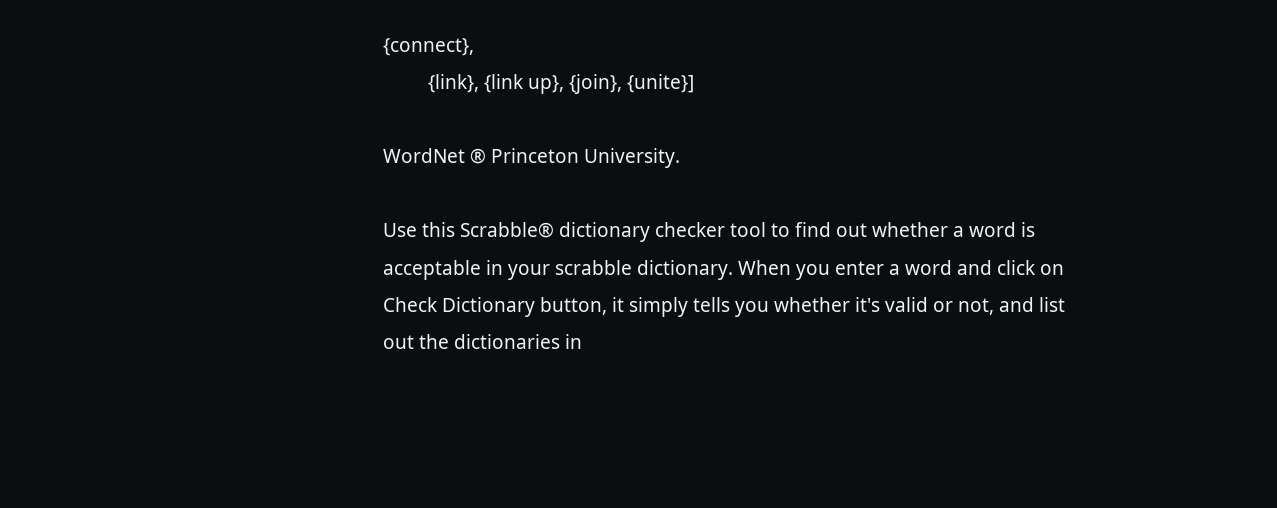{connect},
         {link}, {link up}, {join}, {unite}]

WordNet ® Princeton University.

Use this Scrabble® dictionary checker tool to find out whether a word is acceptable in your scrabble dictionary. When you enter a word and click on Check Dictionary button, it simply tells you whether it's valid or not, and list out the dictionaries in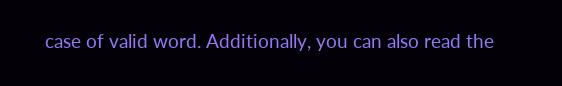case of valid word. Additionally, you can also read the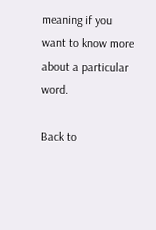meaning if you want to know more about a particular word.

Back to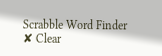Scrabble Word Finder
✘ Clear